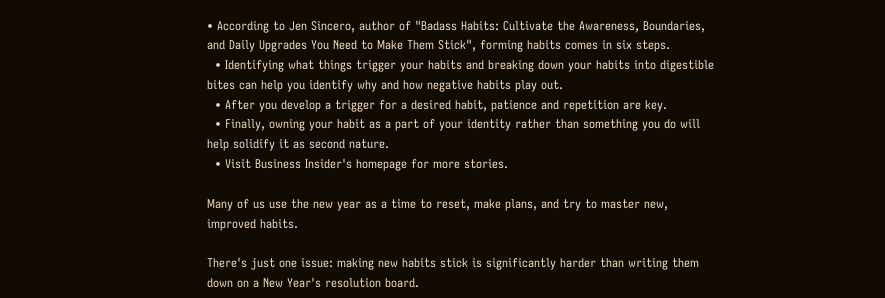• According to Jen Sincero, author of "Badass Habits: Cultivate the Awareness, Boundaries, and Daily Upgrades You Need to Make Them Stick", forming habits comes in six steps.
  • Identifying what things trigger your habits and breaking down your habits into digestible bites can help you identify why and how negative habits play out.
  • After you develop a trigger for a desired habit, patience and repetition are key.
  • Finally, owning your habit as a part of your identity rather than something you do will help solidify it as second nature.
  • Visit Business Insider's homepage for more stories.

Many of us use the new year as a time to reset, make plans, and try to master new, improved habits.

There's just one issue: making new habits stick is significantly harder than writing them down on a New Year's resolution board.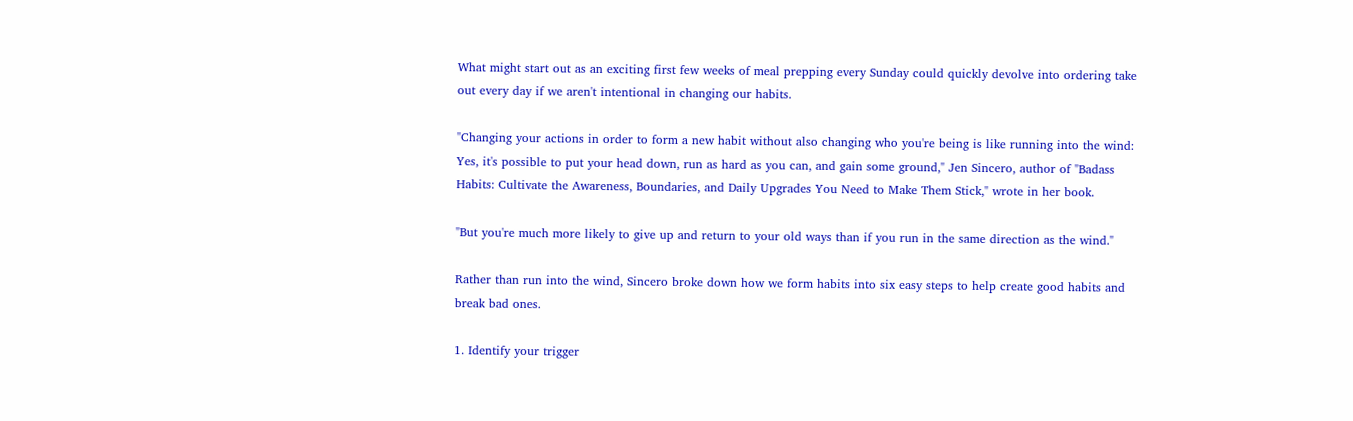What might start out as an exciting first few weeks of meal prepping every Sunday could quickly devolve into ordering take out every day if we aren't intentional in changing our habits.

"Changing your actions in order to form a new habit without also changing who you're being is like running into the wind: Yes, it's possible to put your head down, run as hard as you can, and gain some ground," Jen Sincero, author of "Badass Habits: Cultivate the Awareness, Boundaries, and Daily Upgrades You Need to Make Them Stick," wrote in her book.

"But you're much more likely to give up and return to your old ways than if you run in the same direction as the wind."

Rather than run into the wind, Sincero broke down how we form habits into six easy steps to help create good habits and break bad ones.

1. Identify your trigger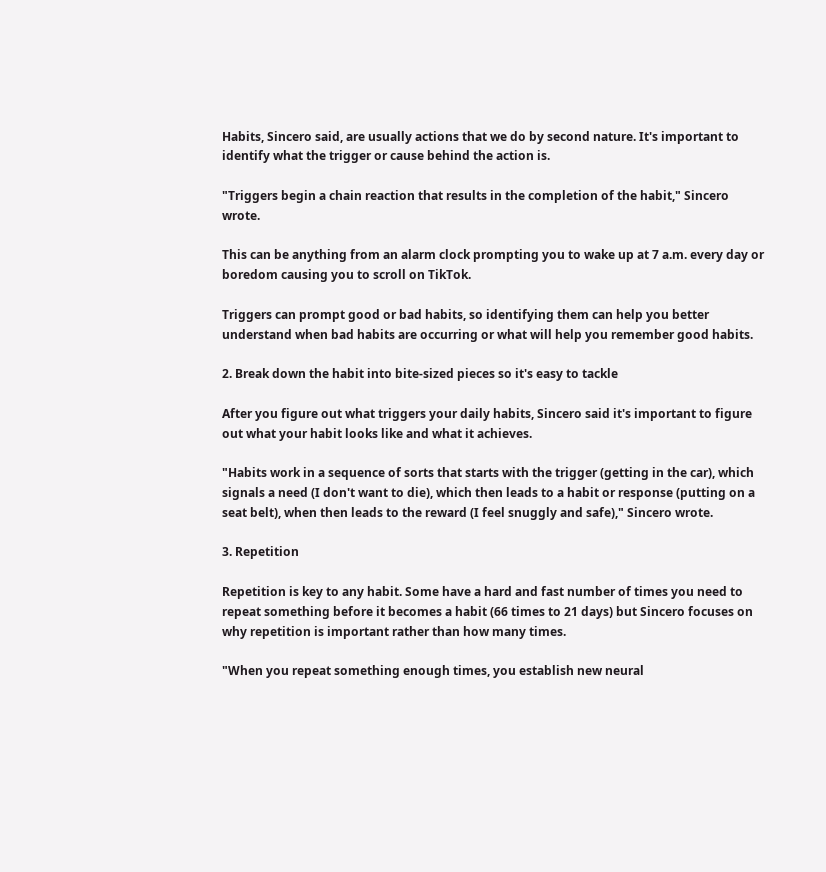Habits, Sincero said, are usually actions that we do by second nature. It's important to identify what the trigger or cause behind the action is.

"Triggers begin a chain reaction that results in the completion of the habit," Sincero wrote.

This can be anything from an alarm clock prompting you to wake up at 7 a.m. every day or boredom causing you to scroll on TikTok.

Triggers can prompt good or bad habits, so identifying them can help you better understand when bad habits are occurring or what will help you remember good habits.

2. Break down the habit into bite-sized pieces so it's easy to tackle

After you figure out what triggers your daily habits, Sincero said it's important to figure out what your habit looks like and what it achieves.

"Habits work in a sequence of sorts that starts with the trigger (getting in the car), which signals a need (I don't want to die), which then leads to a habit or response (putting on a seat belt), when then leads to the reward (I feel snuggly and safe)," Sincero wrote.

3. Repetition

Repetition is key to any habit. Some have a hard and fast number of times you need to repeat something before it becomes a habit (66 times to 21 days) but Sincero focuses on why repetition is important rather than how many times.

"When you repeat something enough times, you establish new neural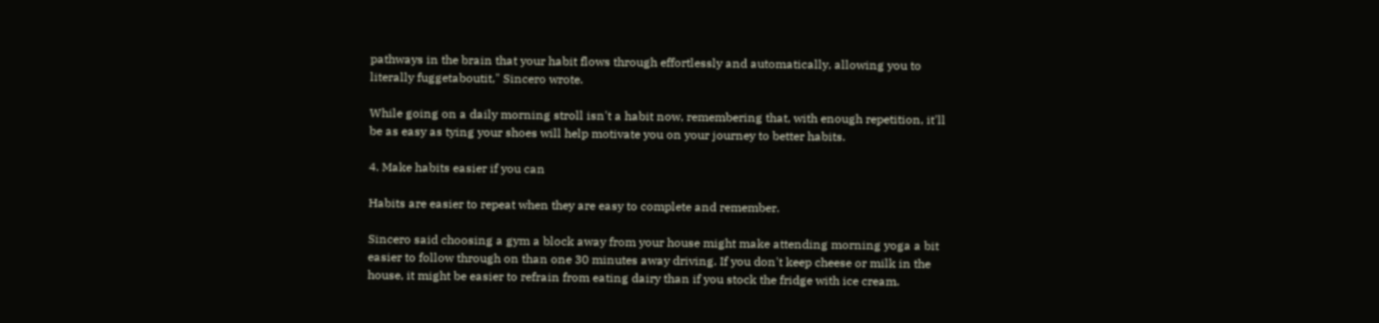pathways in the brain that your habit flows through effortlessly and automatically, allowing you to literally fuggetaboutit," Sincero wrote.

While going on a daily morning stroll isn't a habit now, remembering that, with enough repetition, it'll be as easy as tying your shoes will help motivate you on your journey to better habits.

4. Make habits easier if you can

Habits are easier to repeat when they are easy to complete and remember.

Sincero said choosing a gym a block away from your house might make attending morning yoga a bit easier to follow through on than one 30 minutes away driving. If you don't keep cheese or milk in the house, it might be easier to refrain from eating dairy than if you stock the fridge with ice cream.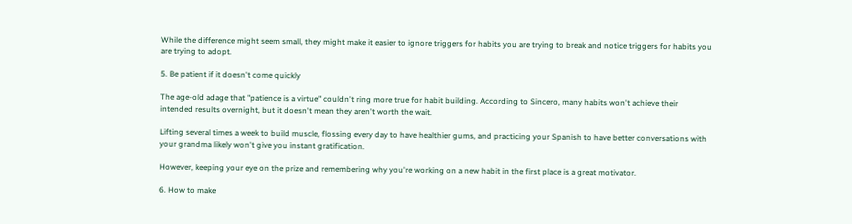While the difference might seem small, they might make it easier to ignore triggers for habits you are trying to break and notice triggers for habits you are trying to adopt.

5. Be patient if it doesn't come quickly

The age-old adage that "patience is a virtue" couldn't ring more true for habit building. According to Sincero, many habits won't achieve their intended results overnight, but it doesn't mean they aren't worth the wait.

Lifting several times a week to build muscle, flossing every day to have healthier gums, and practicing your Spanish to have better conversations with your grandma likely won't give you instant gratification.

However, keeping your eye on the prize and remembering why you're working on a new habit in the first place is a great motivator.

6. How to make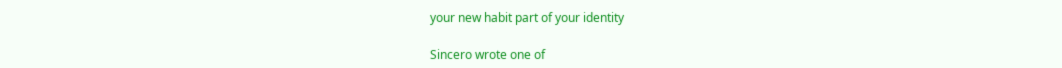your new habit part of your identity

Sincero wrote one of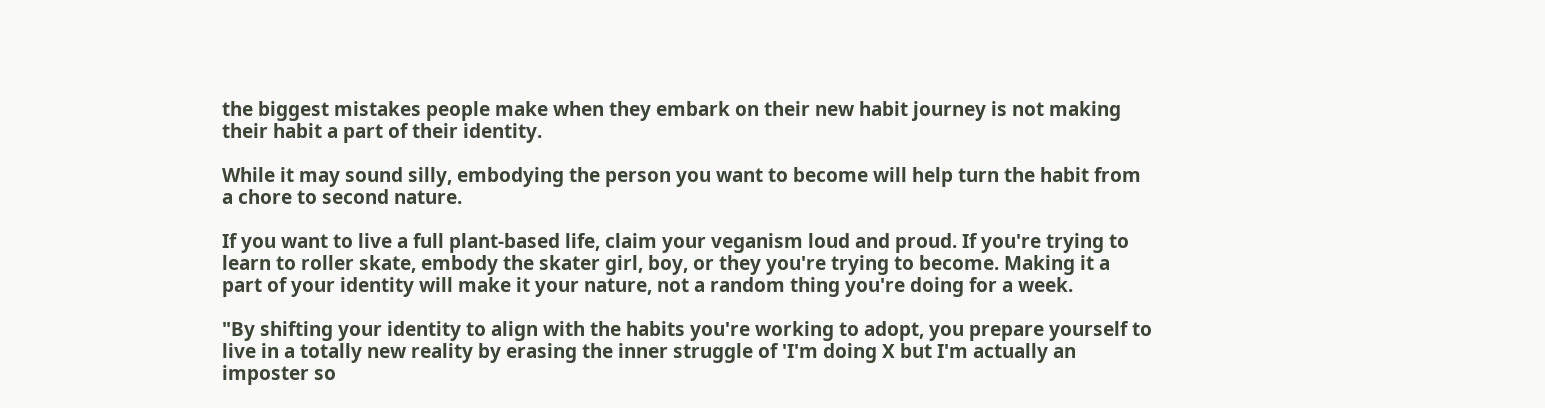the biggest mistakes people make when they embark on their new habit journey is not making their habit a part of their identity.

While it may sound silly, embodying the person you want to become will help turn the habit from a chore to second nature.

If you want to live a full plant-based life, claim your veganism loud and proud. If you're trying to learn to roller skate, embody the skater girl, boy, or they you're trying to become. Making it a part of your identity will make it your nature, not a random thing you're doing for a week.

"By shifting your identity to align with the habits you're working to adopt, you prepare yourself to live in a totally new reality by erasing the inner struggle of 'I'm doing X but I'm actually an imposter so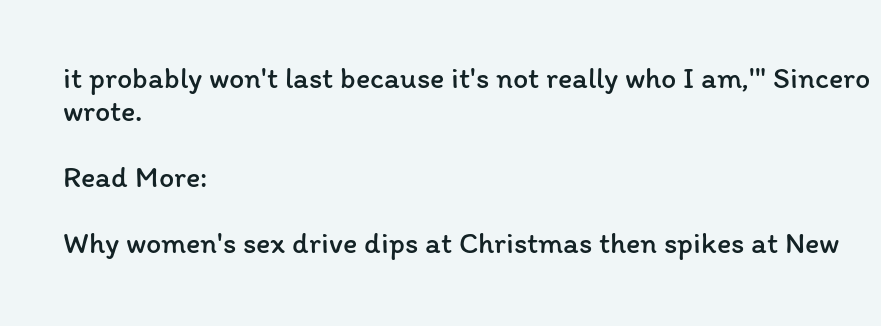it probably won't last because it's not really who I am,'" Sincero wrote.

Read More:

Why women's sex drive dips at Christmas then spikes at New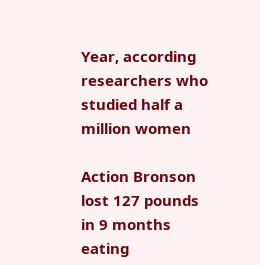Year, according researchers who studied half a million women

Action Bronson lost 127 pounds in 9 months eating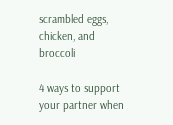scrambled eggs, chicken, and broccoli

4 ways to support your partner when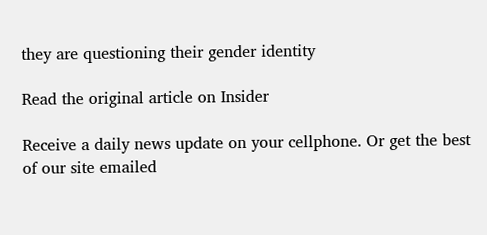they are questioning their gender identity

Read the original article on Insider

Receive a daily news update on your cellphone. Or get the best of our site emailed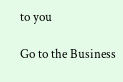to you

Go to the Business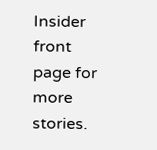Insider front page for more stories.